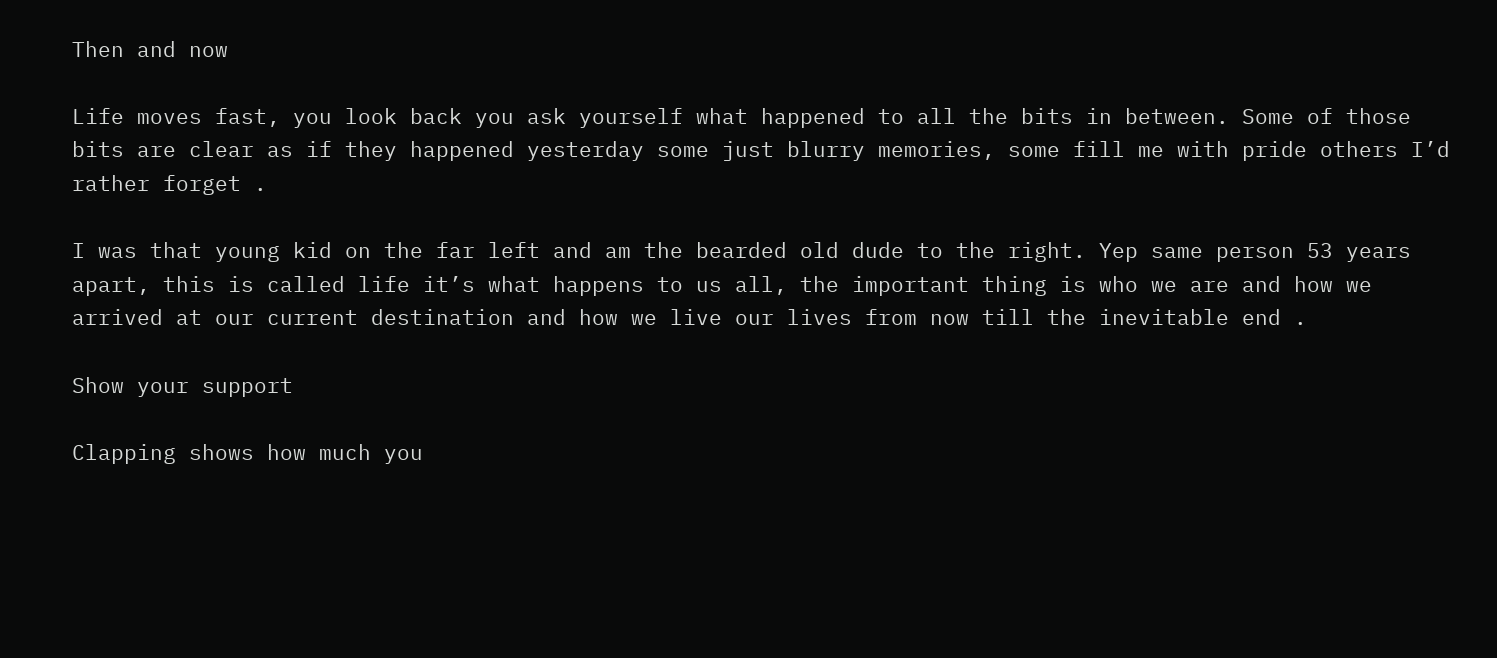Then and now

Life moves fast, you look back you ask yourself what happened to all the bits in between. Some of those bits are clear as if they happened yesterday some just blurry memories, some fill me with pride others I’d rather forget .

I was that young kid on the far left and am the bearded old dude to the right. Yep same person 53 years apart, this is called life it’s what happens to us all, the important thing is who we are and how we arrived at our current destination and how we live our lives from now till the inevitable end .

Show your support

Clapping shows how much you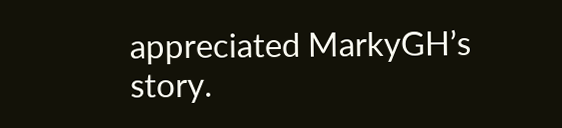appreciated MarkyGH’s story.